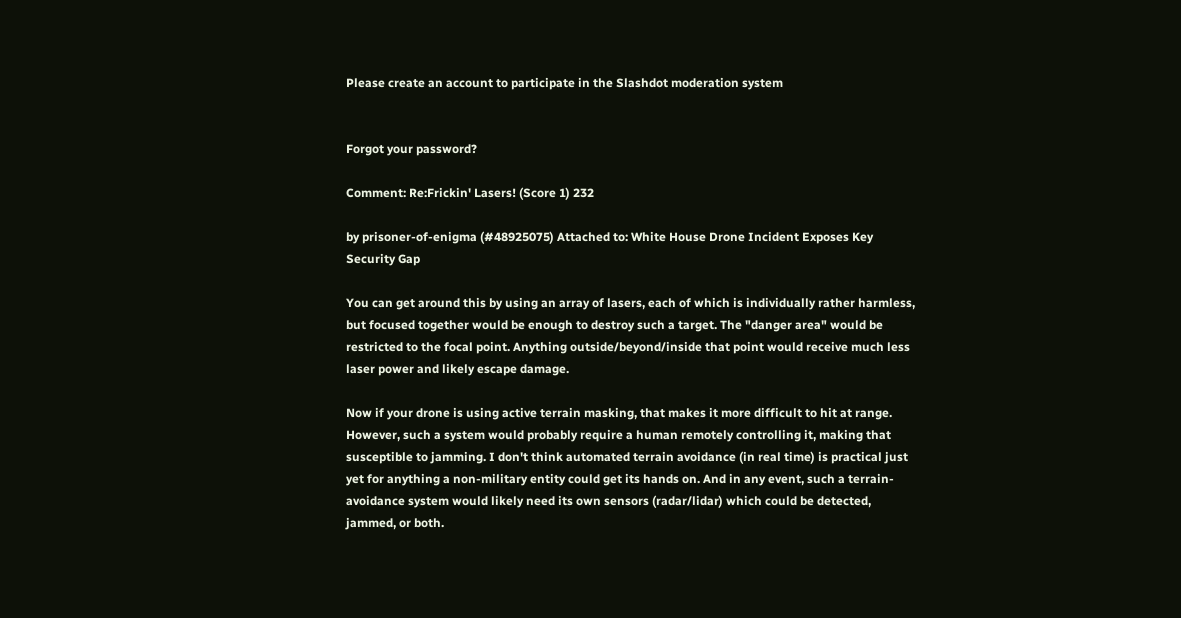Please create an account to participate in the Slashdot moderation system


Forgot your password?

Comment: Re:Frickin' Lasers! (Score 1) 232

by prisoner-of-enigma (#48925075) Attached to: White House Drone Incident Exposes Key Security Gap

You can get around this by using an array of lasers, each of which is individually rather harmless, but focused together would be enough to destroy such a target. The "danger area" would be restricted to the focal point. Anything outside/beyond/inside that point would receive much less laser power and likely escape damage.

Now if your drone is using active terrain masking, that makes it more difficult to hit at range. However, such a system would probably require a human remotely controlling it, making that susceptible to jamming. I don't think automated terrain avoidance (in real time) is practical just yet for anything a non-military entity could get its hands on. And in any event, such a terrain-avoidance system would likely need its own sensors (radar/lidar) which could be detected, jammed, or both.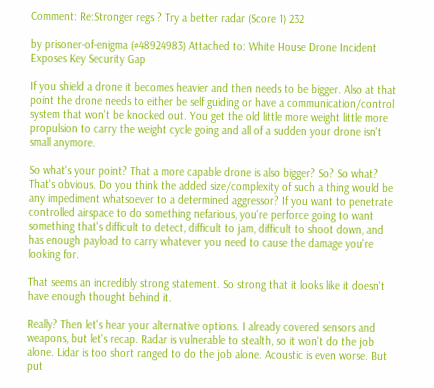Comment: Re:Stronger regs ? Try a better radar (Score 1) 232

by prisoner-of-enigma (#48924983) Attached to: White House Drone Incident Exposes Key Security Gap

If you shield a drone it becomes heavier and then needs to be bigger. Also at that point the drone needs to either be self guiding or have a communication/control system that won't be knocked out. You get the old little more weight little more propulsion to carry the weight cycle going and all of a sudden your drone isn't small anymore.

So what's your point? That a more capable drone is also bigger? So? So what? That's obvious. Do you think the added size/complexity of such a thing would be any impediment whatsoever to a determined aggressor? If you want to penetrate controlled airspace to do something nefarious, you're perforce going to want something that's difficult to detect, difficult to jam, difficult to shoot down, and has enough payload to carry whatever you need to cause the damage you're looking for.

That seems an incredibly strong statement. So strong that it looks like it doesn't have enough thought behind it.

Really? Then let's hear your alternative options. I already covered sensors and weapons, but let's recap. Radar is vulnerable to stealth, so it won't do the job alone. Lidar is too short ranged to do the job alone. Acoustic is even worse. But put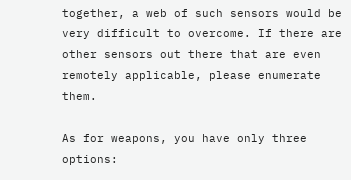together, a web of such sensors would be very difficult to overcome. If there are other sensors out there that are even remotely applicable, please enumerate them.

As for weapons, you have only three options: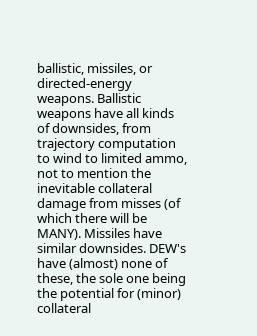ballistic, missiles, or directed-energy weapons. Ballistic weapons have all kinds of downsides, from trajectory computation to wind to limited ammo, not to mention the inevitable collateral damage from misses (of which there will be MANY). Missiles have similar downsides. DEW's have (almost) none of these, the sole one being the potential for (minor) collateral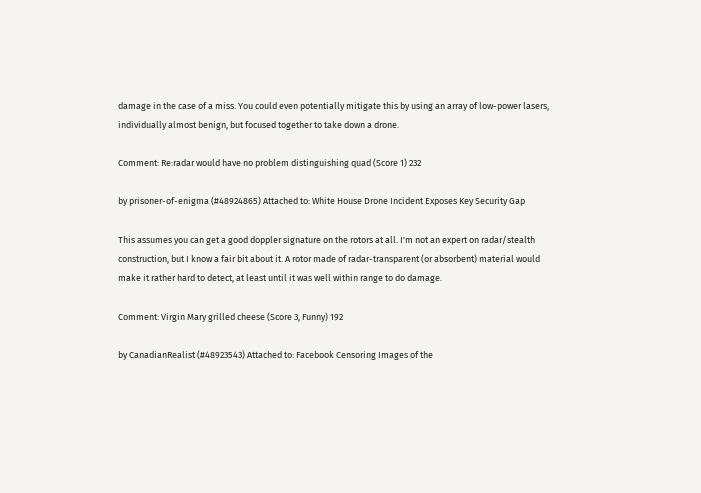damage in the case of a miss. You could even potentially mitigate this by using an array of low-power lasers, individually almost benign, but focused together to take down a drone.

Comment: Re:radar would have no problem distinguishing quad (Score 1) 232

by prisoner-of-enigma (#48924865) Attached to: White House Drone Incident Exposes Key Security Gap

This assumes you can get a good doppler signature on the rotors at all. I'm not an expert on radar/stealth construction, but I know a fair bit about it. A rotor made of radar-transparent (or absorbent) material would make it rather hard to detect, at least until it was well within range to do damage.

Comment: Virgin Mary grilled cheese (Score 3, Funny) 192

by CanadianRealist (#48923543) Attached to: Facebook Censoring Images of the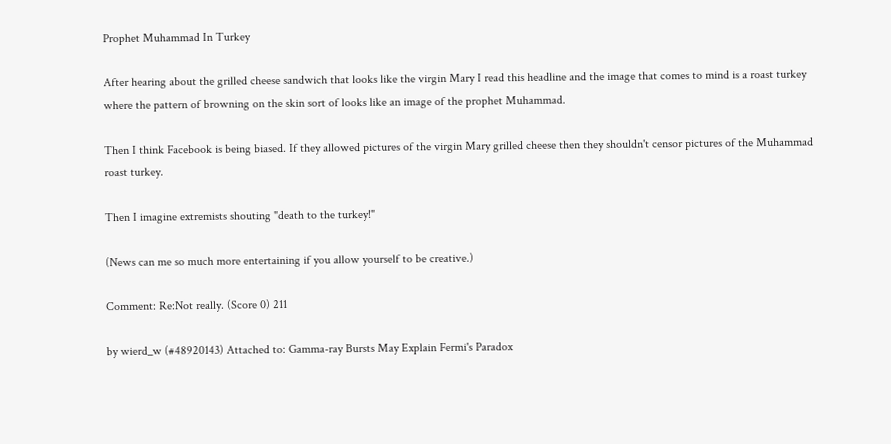Prophet Muhammad In Turkey

After hearing about the grilled cheese sandwich that looks like the virgin Mary I read this headline and the image that comes to mind is a roast turkey where the pattern of browning on the skin sort of looks like an image of the prophet Muhammad.

Then I think Facebook is being biased. If they allowed pictures of the virgin Mary grilled cheese then they shouldn't censor pictures of the Muhammad roast turkey.

Then I imagine extremists shouting "death to the turkey!"

(News can me so much more entertaining if you allow yourself to be creative.)

Comment: Re:Not really. (Score 0) 211

by wierd_w (#48920143) Attached to: Gamma-ray Bursts May Explain Fermi's Paradox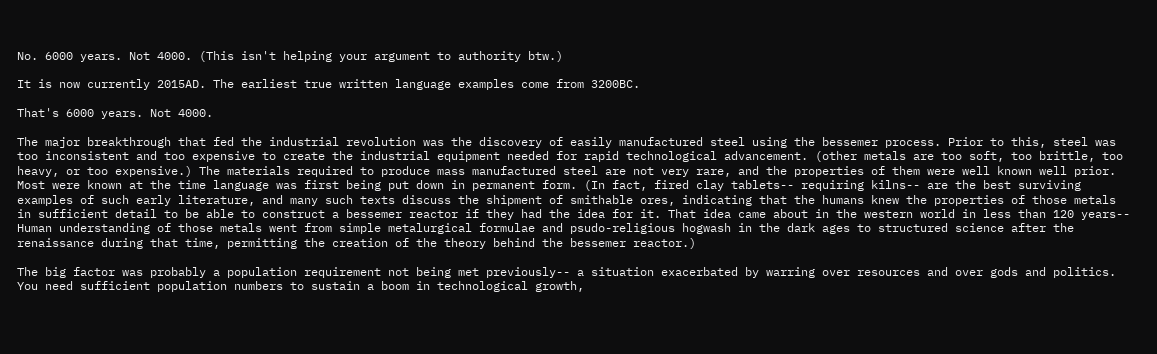No. 6000 years. Not 4000. (This isn't helping your argument to authority btw.)

It is now currently 2015AD. The earliest true written language examples come from 3200BC.

That's 6000 years. Not 4000.

The major breakthrough that fed the industrial revolution was the discovery of easily manufactured steel using the bessemer process. Prior to this, steel was too inconsistent and too expensive to create the industrial equipment needed for rapid technological advancement. (other metals are too soft, too brittle, too heavy, or too expensive.) The materials required to produce mass manufactured steel are not very rare, and the properties of them were well known well prior. Most were known at the time language was first being put down in permanent form. (In fact, fired clay tablets-- requiring kilns-- are the best surviving examples of such early literature, and many such texts discuss the shipment of smithable ores, indicating that the humans knew the properties of those metals in sufficient detail to be able to construct a bessemer reactor if they had the idea for it. That idea came about in the western world in less than 120 years-- Human understanding of those metals went from simple metalurgical formulae and psudo-religious hogwash in the dark ages to structured science after the renaissance during that time, permitting the creation of the theory behind the bessemer reactor.)

The big factor was probably a population requirement not being met previously-- a situation exacerbated by warring over resources and over gods and politics. You need sufficient population numbers to sustain a boom in technological growth,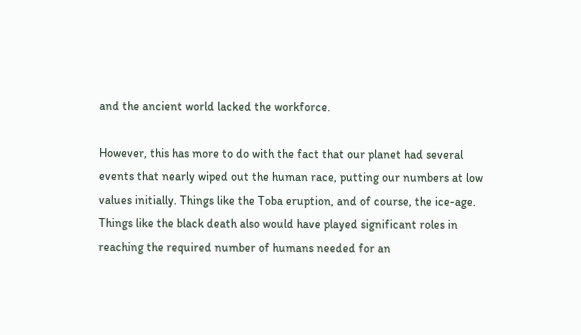and the ancient world lacked the workforce.

However, this has more to do with the fact that our planet had several events that nearly wiped out the human race, putting our numbers at low values initially. Things like the Toba eruption, and of course, the ice-age. Things like the black death also would have played significant roles in reaching the required number of humans needed for an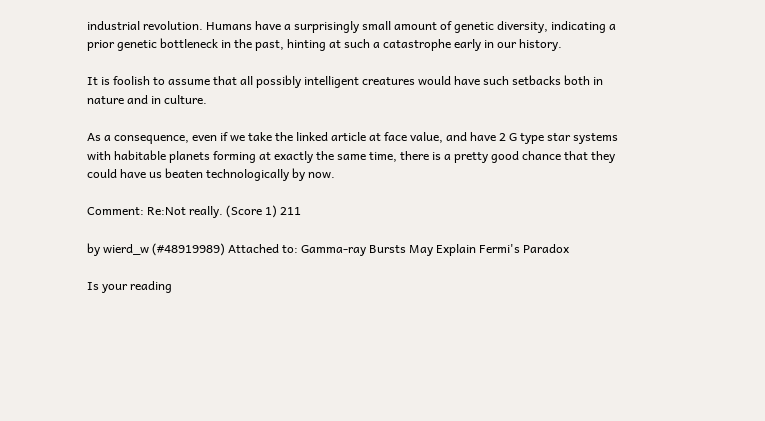industrial revolution. Humans have a surprisingly small amount of genetic diversity, indicating a prior genetic bottleneck in the past, hinting at such a catastrophe early in our history.

It is foolish to assume that all possibly intelligent creatures would have such setbacks both in nature and in culture.

As a consequence, even if we take the linked article at face value, and have 2 G type star systems with habitable planets forming at exactly the same time, there is a pretty good chance that they could have us beaten technologically by now.

Comment: Re:Not really. (Score 1) 211

by wierd_w (#48919989) Attached to: Gamma-ray Bursts May Explain Fermi's Paradox

Is your reading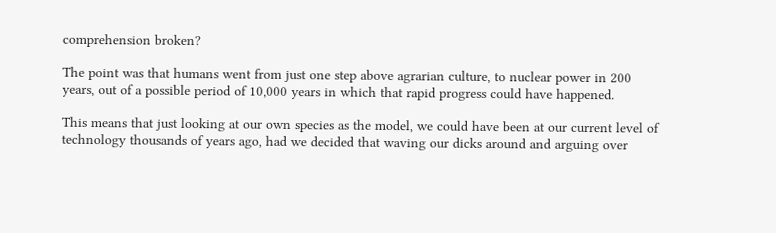comprehension broken?

The point was that humans went from just one step above agrarian culture, to nuclear power in 200 years, out of a possible period of 10,000 years in which that rapid progress could have happened.

This means that just looking at our own species as the model, we could have been at our current level of technology thousands of years ago, had we decided that waving our dicks around and arguing over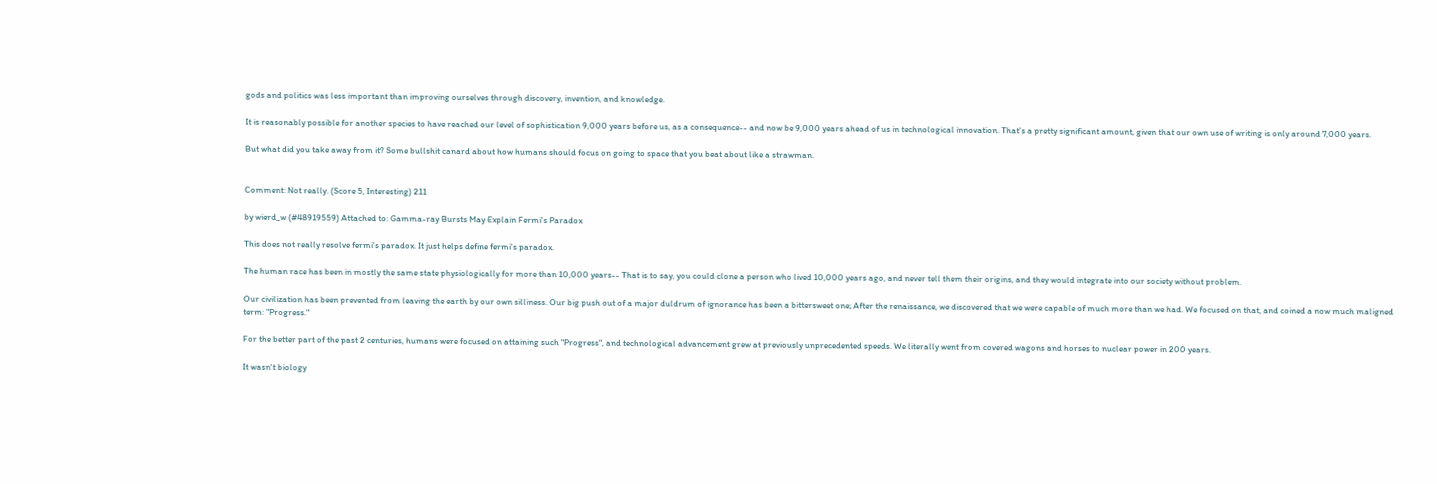gods and politics was less important than improving ourselves through discovery, invention, and knowledge.

It is reasonably possible for another species to have reached our level of sophistication 9,000 years before us, as a consequence-- and now be 9,000 years ahead of us in technological innovation. That's a pretty significant amount, given that our own use of writing is only around 7,000 years.

But what did you take away from it? Some bullshit canard about how humans should focus on going to space that you beat about like a strawman.


Comment: Not really. (Score 5, Interesting) 211

by wierd_w (#48919559) Attached to: Gamma-ray Bursts May Explain Fermi's Paradox

This does not really resolve fermi's paradox. It just helps define fermi's paradox.

The human race has been in mostly the same state physiologically for more than 10,000 years-- That is to say, you could clone a person who lived 10,000 years ago, and never tell them their origins, and they would integrate into our society without problem.

Our civilization has been prevented from leaving the earth by our own silliness. Our big push out of a major duldrum of ignorance has been a bittersweet one; After the renaissance, we discovered that we were capable of much more than we had. We focused on that, and coined a now much maligned term: "Progress."

For the better part of the past 2 centuries, humans were focused on attaining such "Progress", and technological advancement grew at previously unprecedented speeds. We literally went from covered wagons and horses to nuclear power in 200 years.

It wasn't biology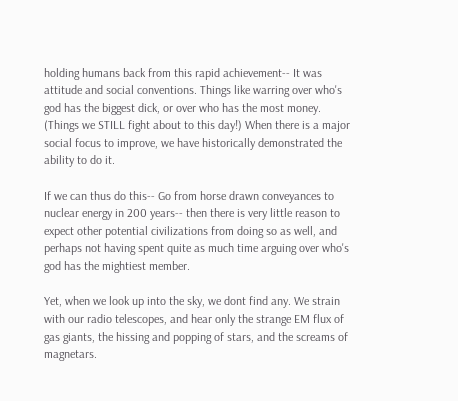holding humans back from this rapid achievement-- It was attitude and social conventions. Things like warring over who's god has the biggest dick, or over who has the most money. (Things we STILL fight about to this day!) When there is a major social focus to improve, we have historically demonstrated the ability to do it.

If we can thus do this-- Go from horse drawn conveyances to nuclear energy in 200 years-- then there is very little reason to expect other potential civilizations from doing so as well, and perhaps not having spent quite as much time arguing over who's god has the mightiest member.

Yet, when we look up into the sky, we dont find any. We strain with our radio telescopes, and hear only the strange EM flux of gas giants, the hissing and popping of stars, and the screams of magnetars.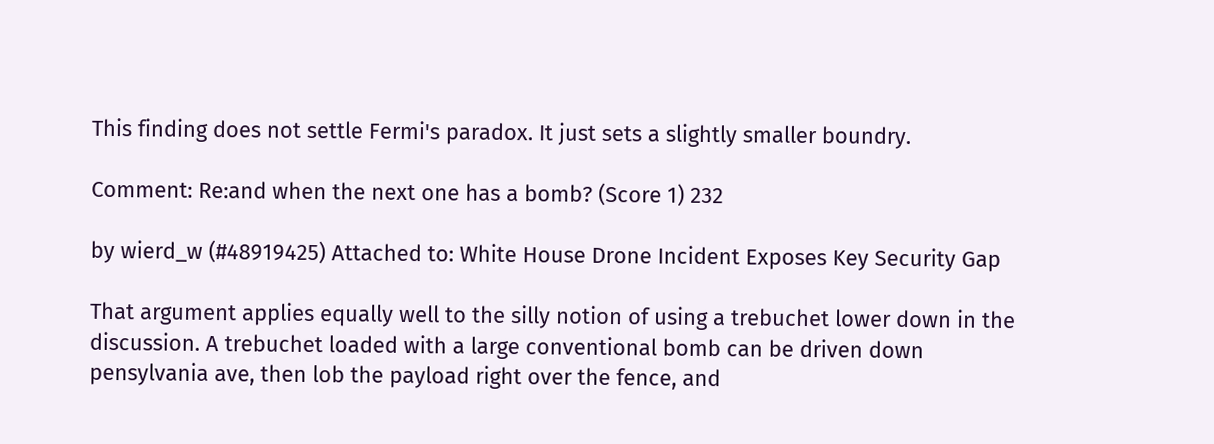This finding does not settle Fermi's paradox. It just sets a slightly smaller boundry.

Comment: Re:and when the next one has a bomb? (Score 1) 232

by wierd_w (#48919425) Attached to: White House Drone Incident Exposes Key Security Gap

That argument applies equally well to the silly notion of using a trebuchet lower down in the discussion. A trebuchet loaded with a large conventional bomb can be driven down pensylvania ave, then lob the payload right over the fence, and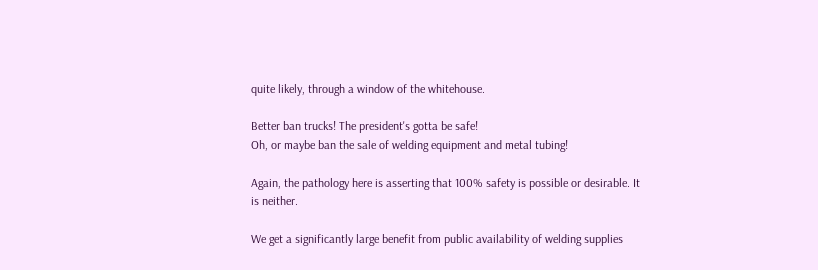quite likely, through a window of the whitehouse.

Better ban trucks! The president's gotta be safe!
Oh, or maybe ban the sale of welding equipment and metal tubing!

Again, the pathology here is asserting that 100% safety is possible or desirable. It is neither.

We get a significantly large benefit from public availability of welding supplies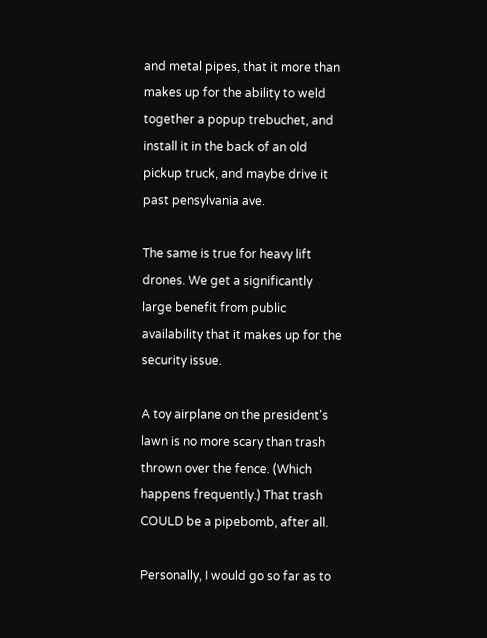and metal pipes, that it more than makes up for the ability to weld together a popup trebuchet, and install it in the back of an old pickup truck, and maybe drive it past pensylvania ave.

The same is true for heavy lift drones. We get a significantly large benefit from public availability that it makes up for the security issue.

A toy airplane on the president's lawn is no more scary than trash thrown over the fence. (Which happens frequently.) That trash COULD be a pipebomb, after all.

Personally, I would go so far as to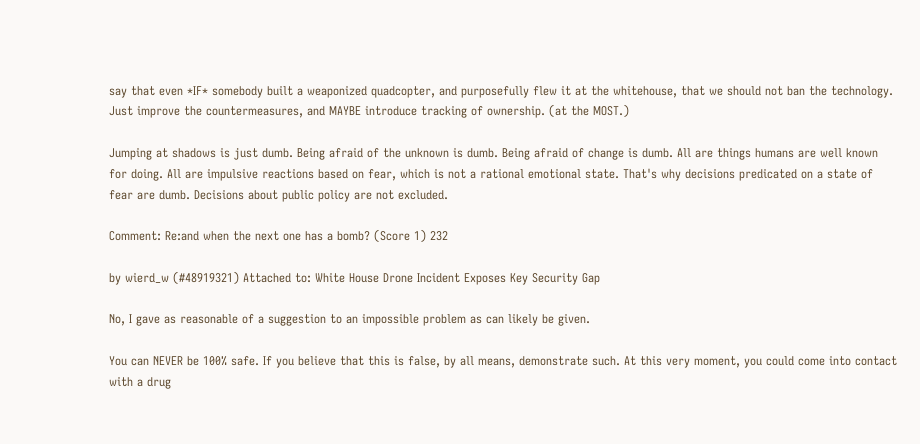say that even *IF* somebody built a weaponized quadcopter, and purposefully flew it at the whitehouse, that we should not ban the technology. Just improve the countermeasures, and MAYBE introduce tracking of ownership. (at the MOST.)

Jumping at shadows is just dumb. Being afraid of the unknown is dumb. Being afraid of change is dumb. All are things humans are well known for doing. All are impulsive reactions based on fear, which is not a rational emotional state. That's why decisions predicated on a state of fear are dumb. Decisions about public policy are not excluded.

Comment: Re:and when the next one has a bomb? (Score 1) 232

by wierd_w (#48919321) Attached to: White House Drone Incident Exposes Key Security Gap

No, I gave as reasonable of a suggestion to an impossible problem as can likely be given.

You can NEVER be 100% safe. If you believe that this is false, by all means, demonstrate such. At this very moment, you could come into contact with a drug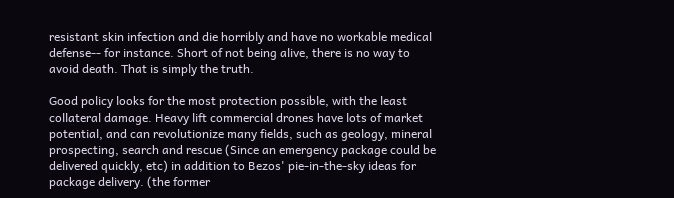resistant skin infection and die horribly and have no workable medical defense-- for instance. Short of not being alive, there is no way to avoid death. That is simply the truth.

Good policy looks for the most protection possible, with the least collateral damage. Heavy lift commercial drones have lots of market potential, and can revolutionize many fields, such as geology, mineral prospecting, search and rescue (Since an emergency package could be delivered quickly, etc) in addition to Bezos' pie-in-the-sky ideas for package delivery. (the former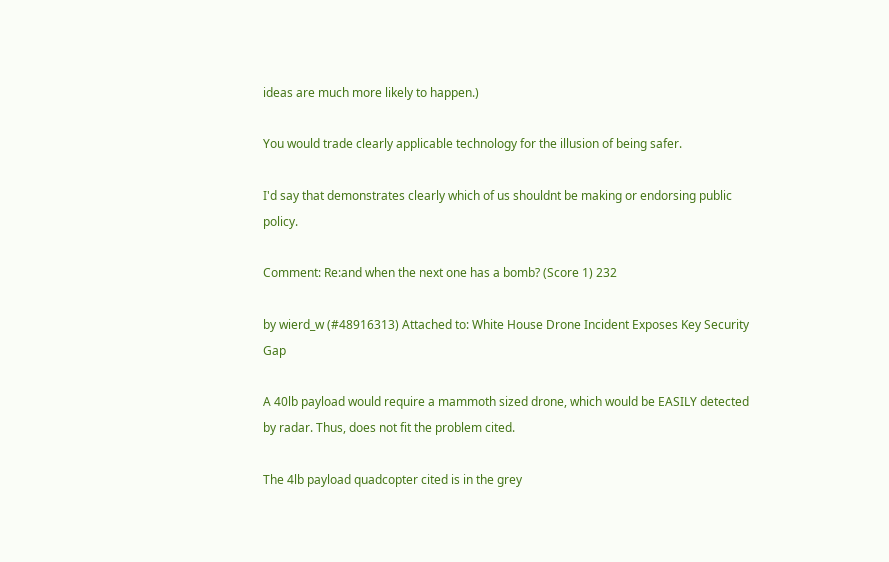ideas are much more likely to happen.)

You would trade clearly applicable technology for the illusion of being safer.

I'd say that demonstrates clearly which of us shouldnt be making or endorsing public policy.

Comment: Re:and when the next one has a bomb? (Score 1) 232

by wierd_w (#48916313) Attached to: White House Drone Incident Exposes Key Security Gap

A 40lb payload would require a mammoth sized drone, which would be EASILY detected by radar. Thus, does not fit the problem cited.

The 4lb payload quadcopter cited is in the grey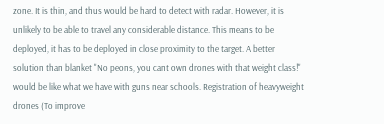zone. It is thin, and thus would be hard to detect with radar. However, it is unlikely to be able to travel any considerable distance. This means to be deployed, it has to be deployed in close proximity to the target. A better solution than blanket "No peons, you cant own drones with that weight class!" would be like what we have with guns near schools. Registration of heavyweight drones (To improve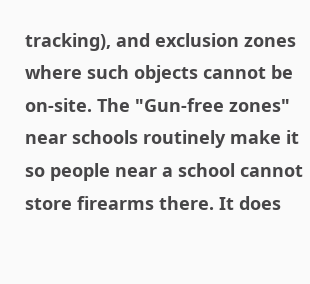tracking), and exclusion zones where such objects cannot be on-site. The "Gun-free zones" near schools routinely make it so people near a school cannot store firearms there. It does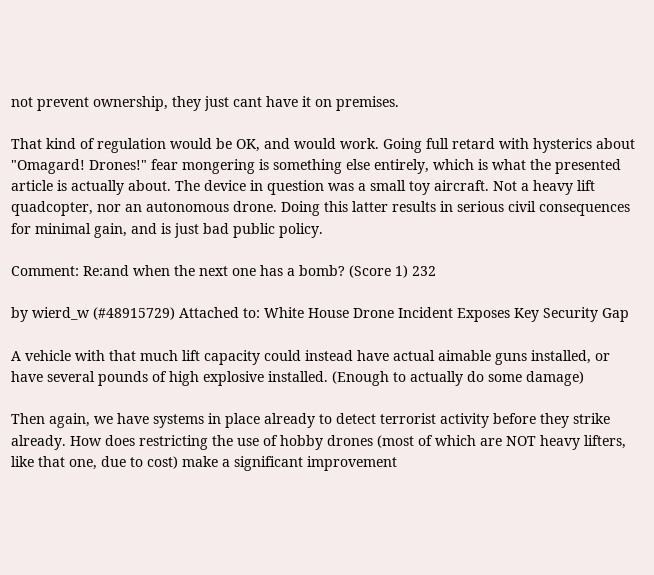not prevent ownership, they just cant have it on premises.

That kind of regulation would be OK, and would work. Going full retard with hysterics about "Omagard! Drones!" fear mongering is something else entirely, which is what the presented article is actually about. The device in question was a small toy aircraft. Not a heavy lift quadcopter, nor an autonomous drone. Doing this latter results in serious civil consequences for minimal gain, and is just bad public policy.

Comment: Re:and when the next one has a bomb? (Score 1) 232

by wierd_w (#48915729) Attached to: White House Drone Incident Exposes Key Security Gap

A vehicle with that much lift capacity could instead have actual aimable guns installed, or have several pounds of high explosive installed. (Enough to actually do some damage)

Then again, we have systems in place already to detect terrorist activity before they strike already. How does restricting the use of hobby drones (most of which are NOT heavy lifters, like that one, due to cost) make a significant improvement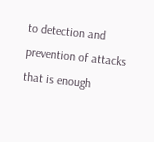to detection and prevention of attacks that is enough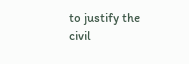to justify the civil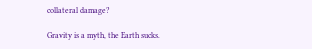collateral damage?

Gravity is a myth, the Earth sucks.